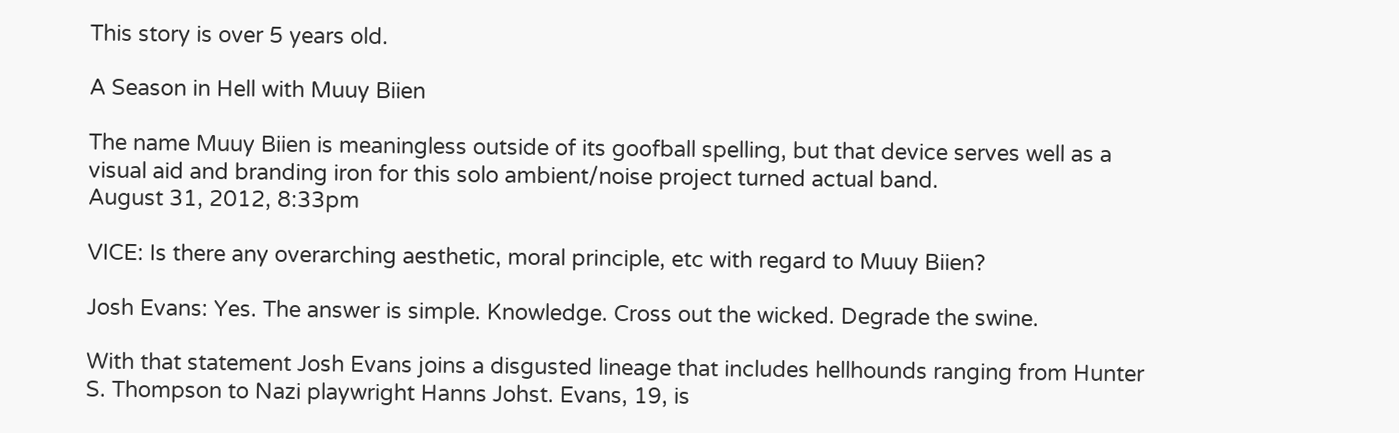This story is over 5 years old.

A Season in Hell with Muuy Biien

The name Muuy Biien is meaningless outside of its goofball spelling, but that device serves well as a visual aid and branding iron for this solo ambient/noise project turned actual band.
August 31, 2012, 8:33pm

VICE: Is there any overarching aesthetic, moral principle, etc with regard to Muuy Biien?

Josh Evans: Yes. The answer is simple. Knowledge. Cross out the wicked. Degrade the swine.

With that statement Josh Evans joins a disgusted lineage that includes hellhounds ranging from Hunter S. Thompson to Nazi playwright Hanns Johst. Evans, 19, is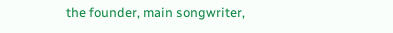the founder, main songwriter,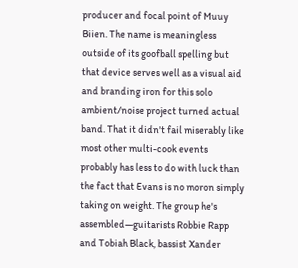producer and focal point of Muuy Biien. The name is meaningless outside of its goofball spelling but that device serves well as a visual aid and branding iron for this solo ambient/noise project turned actual band. That it didn't fail miserably like most other multi-cook events probably has less to do with luck than the fact that Evans is no moron simply taking on weight. The group he's assembled—guitarists Robbie Rapp and Tobiah Black, bassist Xander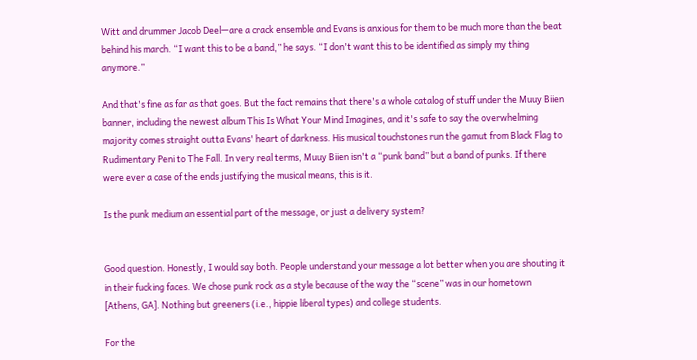Witt and drummer Jacob Deel—are a crack ensemble and Evans is anxious for them to be much more than the beat behind his march. “I want this to be a band,” he says. “I don't want this to be identified as simply my thing anymore.”

And that's fine as far as that goes. But the fact remains that there's a whole catalog of stuff under the Muuy Biien banner, including the newest album This Is What Your Mind Imagines, and it's safe to say the overwhelming majority comes straight outta Evans' heart of darkness. His musical touchstones run the gamut from Black Flag to Rudimentary Peni to The Fall. In very real terms, Muuy Biien isn't a “punk band” but a band of punks. If there were ever a case of the ends justifying the musical means, this is it.

Is the punk medium an essential part of the message, or just a delivery system?


Good question. Honestly, I would say both. People understand your message a lot better when you are shouting it in their fucking faces. We chose punk rock as a style because of the way the “scene” was in our hometown [Athens, GA]. Nothing but greeners (i.e., hippie liberal types) and college students.

For the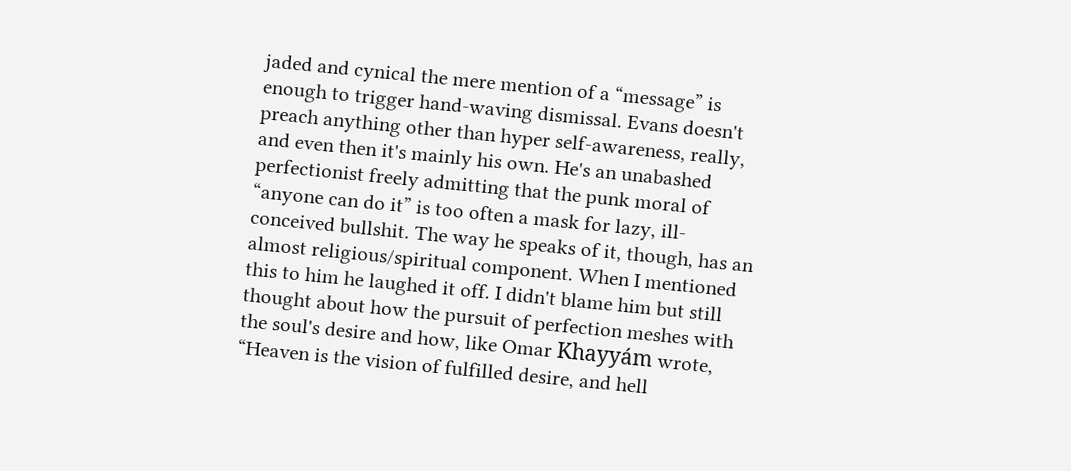jaded and cynical the mere mention of a “message” is enough to trigger hand-waving dismissal. Evans doesn't preach anything other than hyper self-awareness, really, and even then it's mainly his own. He's an unabashed perfectionist freely admitting that the punk moral of “anyone can do it” is too often a mask for lazy, ill-conceived bullshit. The way he speaks of it, though, has an almost religious/spiritual component. When I mentioned this to him he laughed it off. I didn't blame him but still thought about how the pursuit of perfection meshes with the soul's desire and how, like Omar Khayyám wrote, “Heaven is the vision of fulfilled desire, and hell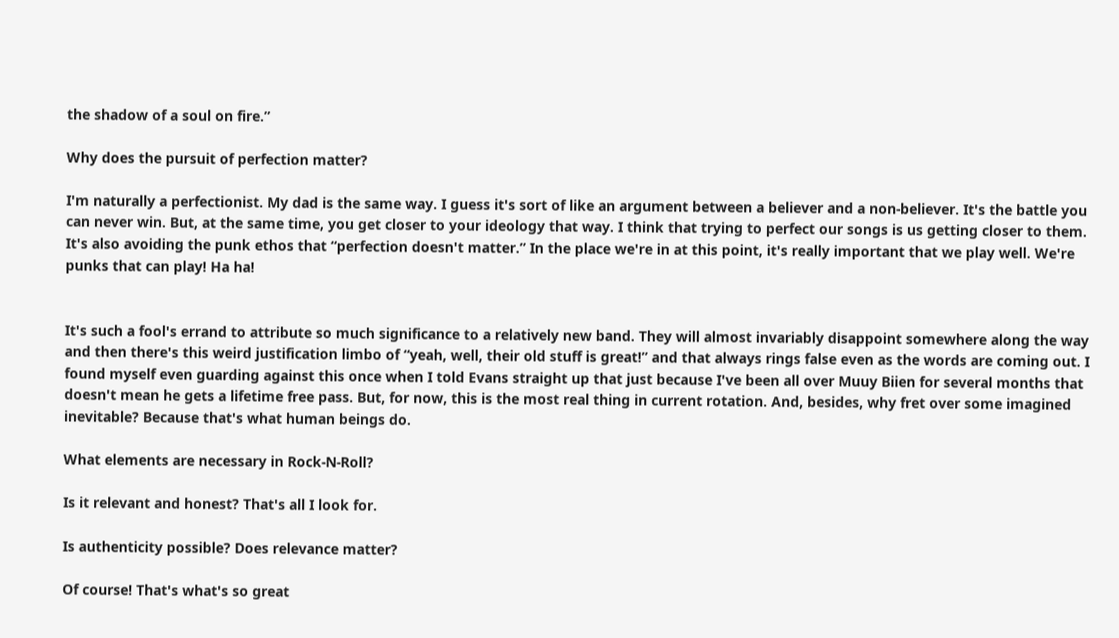the shadow of a soul on fire.”

Why does the pursuit of perfection matter?

I'm naturally a perfectionist. My dad is the same way. I guess it's sort of like an argument between a believer and a non-believer. It's the battle you can never win. But, at the same time, you get closer to your ideology that way. I think that trying to perfect our songs is us getting closer to them. It's also avoiding the punk ethos that “perfection doesn't matter.” In the place we're in at this point, it's really important that we play well. We're punks that can play! Ha ha!


It's such a fool's errand to attribute so much significance to a relatively new band. They will almost invariably disappoint somewhere along the way and then there's this weird justification limbo of “yeah, well, their old stuff is great!” and that always rings false even as the words are coming out. I found myself even guarding against this once when I told Evans straight up that just because I've been all over Muuy Biien for several months that doesn't mean he gets a lifetime free pass. But, for now, this is the most real thing in current rotation. And, besides, why fret over some imagined inevitable? Because that's what human beings do.

What elements are necessary in Rock-N-Roll?

Is it relevant and honest? That's all I look for.

Is authenticity possible? Does relevance matter?

Of course! That's what's so great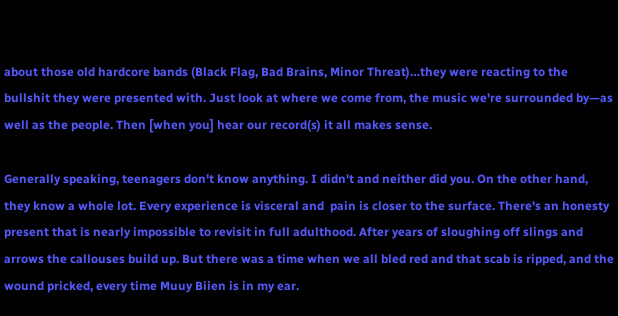about those old hardcore bands (Black Flag, Bad Brains, Minor Threat)…they were reacting to the bullshit they were presented with. Just look at where we come from, the music we're surrounded by—as well as the people. Then [when you] hear our record(s) it all makes sense.

Generally speaking, teenagers don't know anything. I didn't and neither did you. On the other hand, they know a whole lot. Every experience is visceral and  pain is closer to the surface. There's an honesty present that is nearly impossible to revisit in full adulthood. After years of sloughing off slings and arrows the callouses build up. But there was a time when we all bled red and that scab is ripped, and the wound pricked, every time Muuy Biien is in my ear.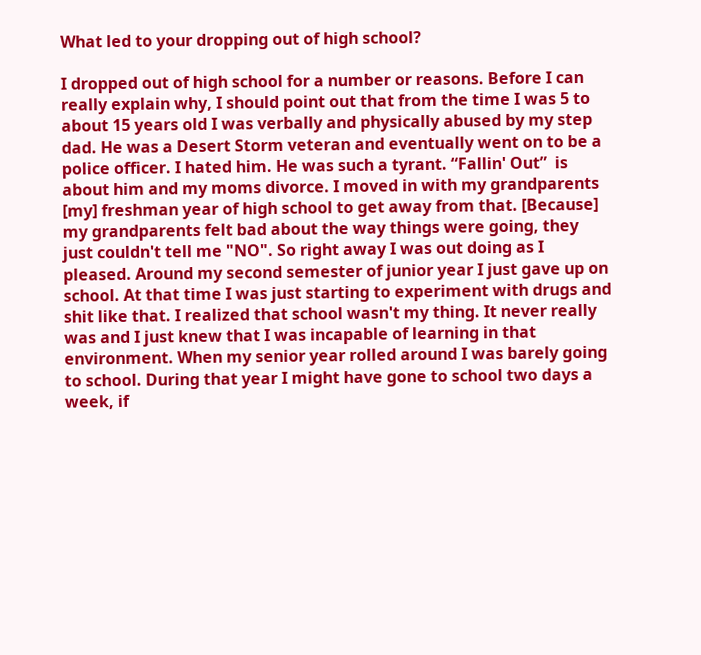What led to your dropping out of high school?

I dropped out of high school for a number or reasons. Before I can really explain why, I should point out that from the time I was 5 to about 15 years old I was verbally and physically abused by my step dad. He was a Desert Storm veteran and eventually went on to be a police officer. I hated him. He was such a tyrant. “Fallin' Out”  is about him and my moms divorce. I moved in with my grandparents [my] freshman year of high school to get away from that. [Because] my grandparents felt bad about the way things were going, they just couldn't tell me "NO". So right away I was out doing as I pleased. Around my second semester of junior year I just gave up on school. At that time I was just starting to experiment with drugs and shit like that. I realized that school wasn't my thing. It never really was and I just knew that I was incapable of learning in that environment. When my senior year rolled around I was barely going to school. During that year I might have gone to school two days a week, if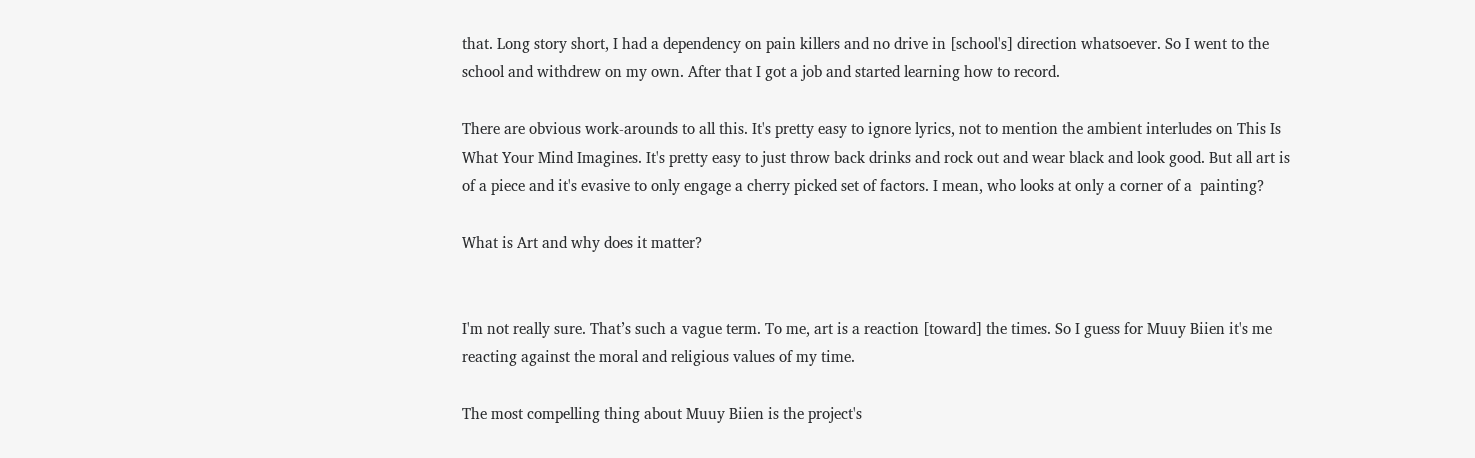that. Long story short, I had a dependency on pain killers and no drive in [school's] direction whatsoever. So I went to the school and withdrew on my own. After that I got a job and started learning how to record.

There are obvious work-arounds to all this. It's pretty easy to ignore lyrics, not to mention the ambient interludes on This Is What Your Mind Imagines. It's pretty easy to just throw back drinks and rock out and wear black and look good. But all art is of a piece and it's evasive to only engage a cherry picked set of factors. I mean, who looks at only a corner of a  painting?

What is Art and why does it matter?


I'm not really sure. That’s such a vague term. To me, art is a reaction [toward] the times. So I guess for Muuy Biien it's me reacting against the moral and religious values of my time.

The most compelling thing about Muuy Biien is the project's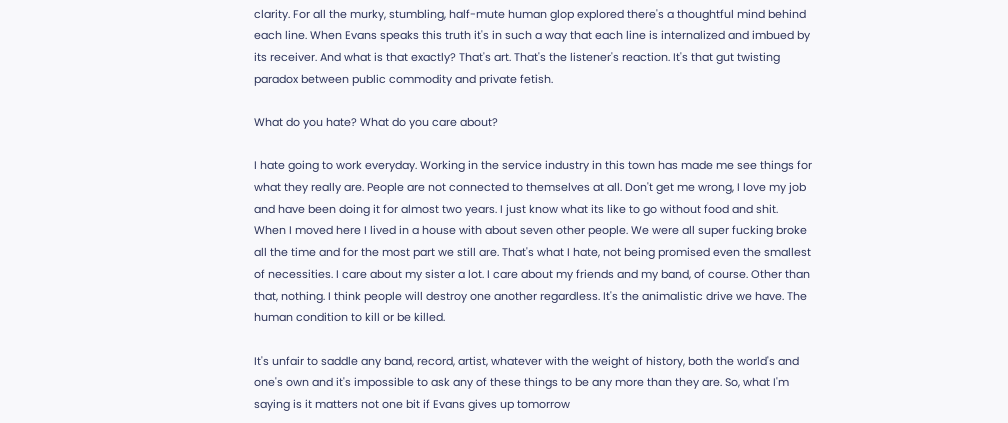clarity. For all the murky, stumbling, half-mute human glop explored there's a thoughtful mind behind each line. When Evans speaks this truth it's in such a way that each line is internalized and imbued by its receiver. And what is that exactly? That's art. That's the listener's reaction. It's that gut twisting paradox between public commodity and private fetish.

What do you hate? What do you care about?

I hate going to work everyday. Working in the service industry in this town has made me see things for what they really are. People are not connected to themselves at all. Don't get me wrong, I love my job and have been doing it for almost two years. I just know what its like to go without food and shit. When I moved here I lived in a house with about seven other people. We were all super fucking broke all the time and for the most part we still are. That's what I hate, not being promised even the smallest of necessities. I care about my sister a lot. I care about my friends and my band, of course. Other than that, nothing. I think people will destroy one another regardless. It's the animalistic drive we have. The human condition to kill or be killed.

It's unfair to saddle any band, record, artist, whatever with the weight of history, both the world's and one's own and it's impossible to ask any of these things to be any more than they are. So, what I'm saying is it matters not one bit if Evans gives up tomorrow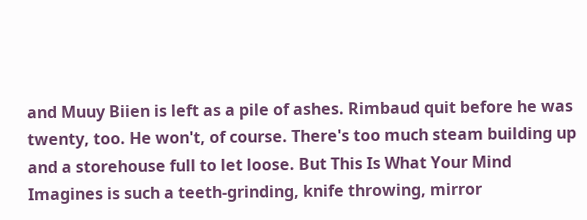and Muuy Biien is left as a pile of ashes. Rimbaud quit before he was twenty, too. He won't, of course. There's too much steam building up and a storehouse full to let loose. But This Is What Your Mind Imagines is such a teeth-grinding, knife throwing, mirror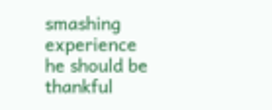smashing experience he should be thankful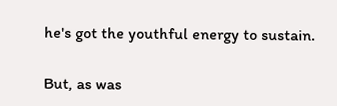he's got the youthful energy to sustain.

But, as was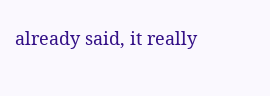already said, it really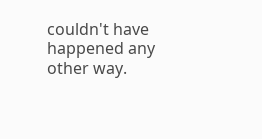couldn't have happened any other way.